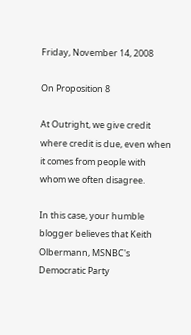Friday, November 14, 2008

On Proposition 8

At Outright, we give credit where credit is due, even when it comes from people with whom we often disagree.

In this case, your humble blogger believes that Keith Olbermann, MSNBC's Democratic Party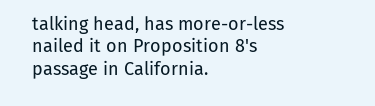talking head, has more-or-less nailed it on Proposition 8's passage in California.